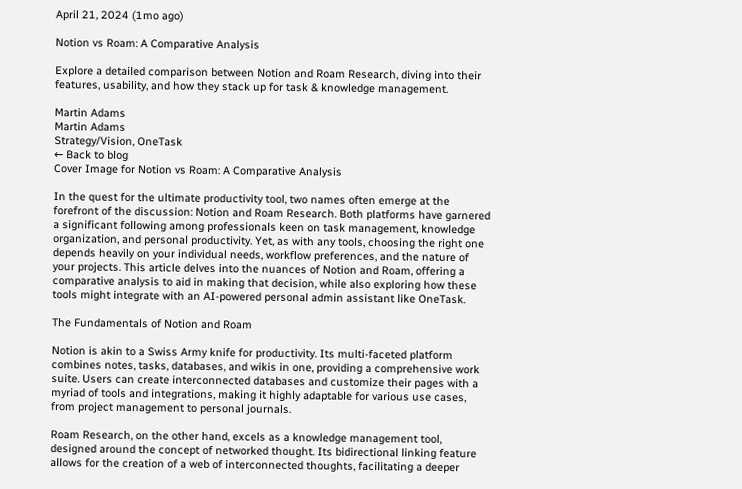April 21, 2024 (1mo ago)

Notion vs Roam: A Comparative Analysis

Explore a detailed comparison between Notion and Roam Research, diving into their features, usability, and how they stack up for task & knowledge management.

Martin Adams
Martin Adams
Strategy/Vision, OneTask
← Back to blog
Cover Image for Notion vs Roam: A Comparative Analysis

In the quest for the ultimate productivity tool, two names often emerge at the forefront of the discussion: Notion and Roam Research. Both platforms have garnered a significant following among professionals keen on task management, knowledge organization, and personal productivity. Yet, as with any tools, choosing the right one depends heavily on your individual needs, workflow preferences, and the nature of your projects. This article delves into the nuances of Notion and Roam, offering a comparative analysis to aid in making that decision, while also exploring how these tools might integrate with an AI-powered personal admin assistant like OneTask.

The Fundamentals of Notion and Roam

Notion is akin to a Swiss Army knife for productivity. Its multi-faceted platform combines notes, tasks, databases, and wikis in one, providing a comprehensive work suite. Users can create interconnected databases and customize their pages with a myriad of tools and integrations, making it highly adaptable for various use cases, from project management to personal journals.

Roam Research, on the other hand, excels as a knowledge management tool, designed around the concept of networked thought. Its bidirectional linking feature allows for the creation of a web of interconnected thoughts, facilitating a deeper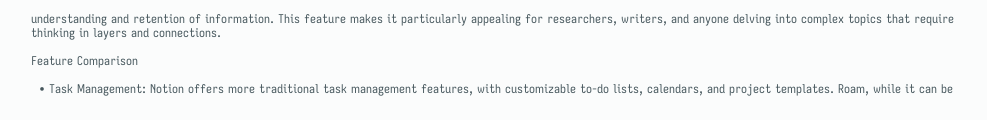understanding and retention of information. This feature makes it particularly appealing for researchers, writers, and anyone delving into complex topics that require thinking in layers and connections.

Feature Comparison

  • Task Management: Notion offers more traditional task management features, with customizable to-do lists, calendars, and project templates. Roam, while it can be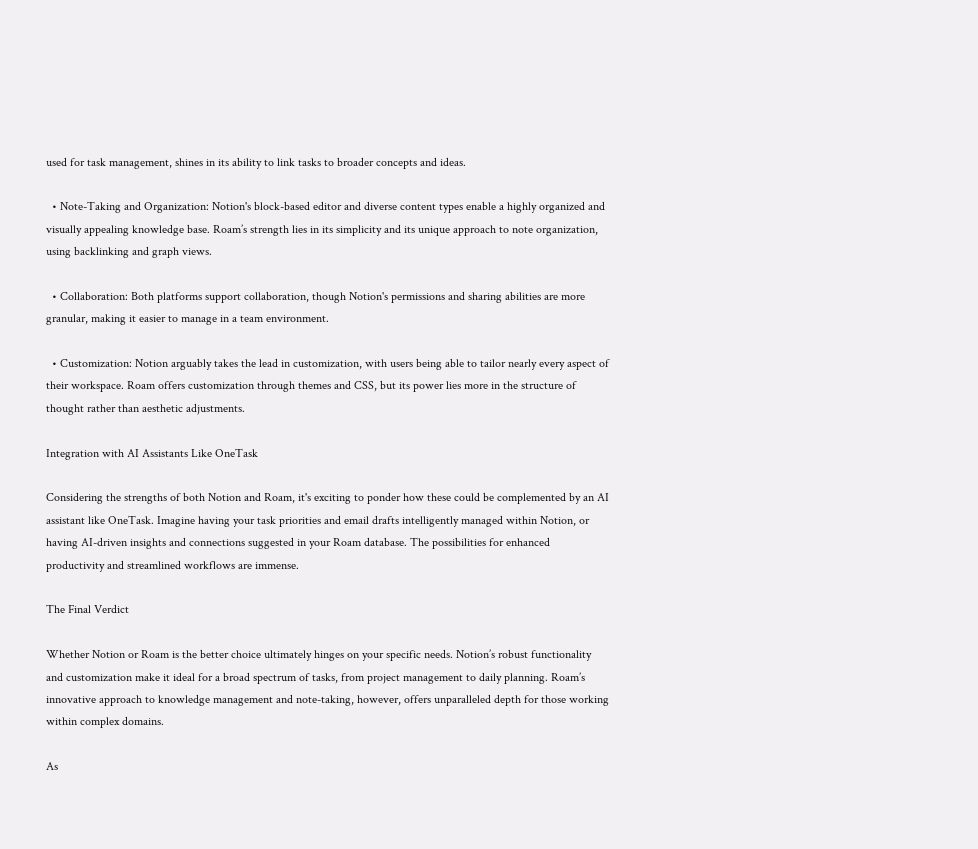used for task management, shines in its ability to link tasks to broader concepts and ideas.

  • Note-Taking and Organization: Notion's block-based editor and diverse content types enable a highly organized and visually appealing knowledge base. Roam’s strength lies in its simplicity and its unique approach to note organization, using backlinking and graph views.

  • Collaboration: Both platforms support collaboration, though Notion's permissions and sharing abilities are more granular, making it easier to manage in a team environment.

  • Customization: Notion arguably takes the lead in customization, with users being able to tailor nearly every aspect of their workspace. Roam offers customization through themes and CSS, but its power lies more in the structure of thought rather than aesthetic adjustments.

Integration with AI Assistants Like OneTask

Considering the strengths of both Notion and Roam, it's exciting to ponder how these could be complemented by an AI assistant like OneTask. Imagine having your task priorities and email drafts intelligently managed within Notion, or having AI-driven insights and connections suggested in your Roam database. The possibilities for enhanced productivity and streamlined workflows are immense.

The Final Verdict

Whether Notion or Roam is the better choice ultimately hinges on your specific needs. Notion’s robust functionality and customization make it ideal for a broad spectrum of tasks, from project management to daily planning. Roam’s innovative approach to knowledge management and note-taking, however, offers unparalleled depth for those working within complex domains.

As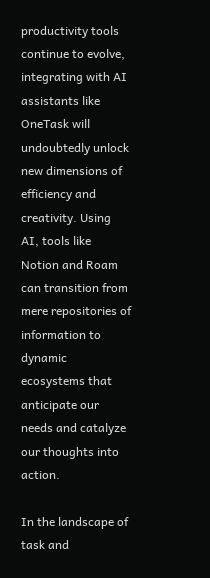productivity tools continue to evolve, integrating with AI assistants like OneTask will undoubtedly unlock new dimensions of efficiency and creativity. Using AI, tools like Notion and Roam can transition from mere repositories of information to dynamic ecosystems that anticipate our needs and catalyze our thoughts into action.

In the landscape of task and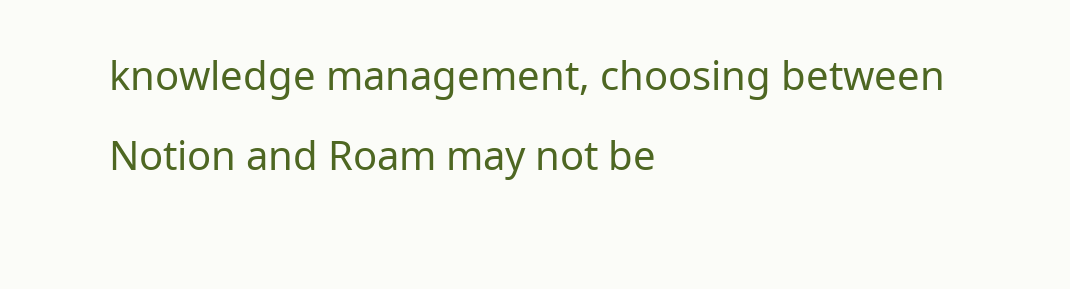knowledge management, choosing between Notion and Roam may not be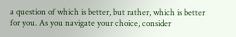a question of which is better, but rather, which is better for you. As you navigate your choice, consider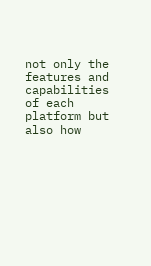not only the features and capabilities of each platform but also how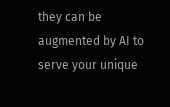they can be augmented by AI to serve your unique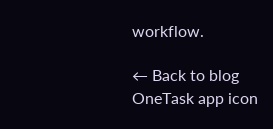workflow.

← Back to blog
OneTask app icon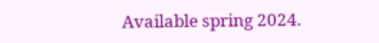Available spring 2024.